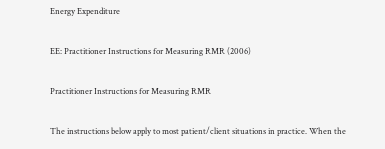Energy Expenditure

EE: Practitioner Instructions for Measuring RMR (2006)

Practitioner Instructions for Measuring RMR

The instructions below apply to most patient/client situations in practice. When the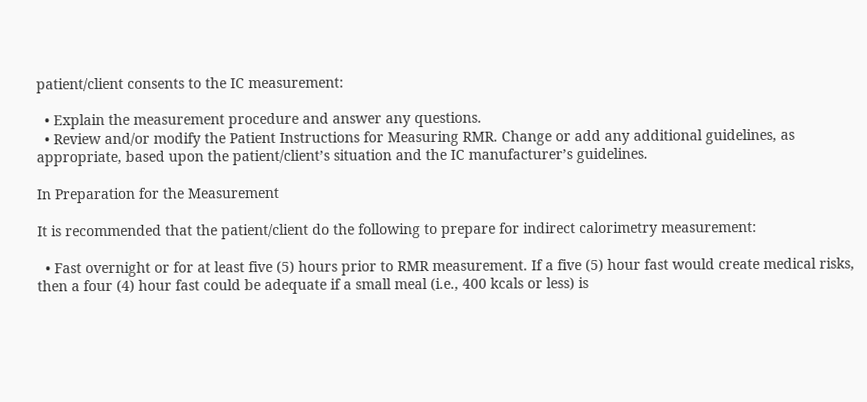patient/client consents to the IC measurement:

  • Explain the measurement procedure and answer any questions.
  • Review and/or modify the Patient Instructions for Measuring RMR. Change or add any additional guidelines, as appropriate, based upon the patient/client’s situation and the IC manufacturer’s guidelines.

In Preparation for the Measurement

It is recommended that the patient/client do the following to prepare for indirect calorimetry measurement:

  • Fast overnight or for at least five (5) hours prior to RMR measurement. If a five (5) hour fast would create medical risks, then a four (4) hour fast could be adequate if a small meal (i.e., 400 kcals or less) is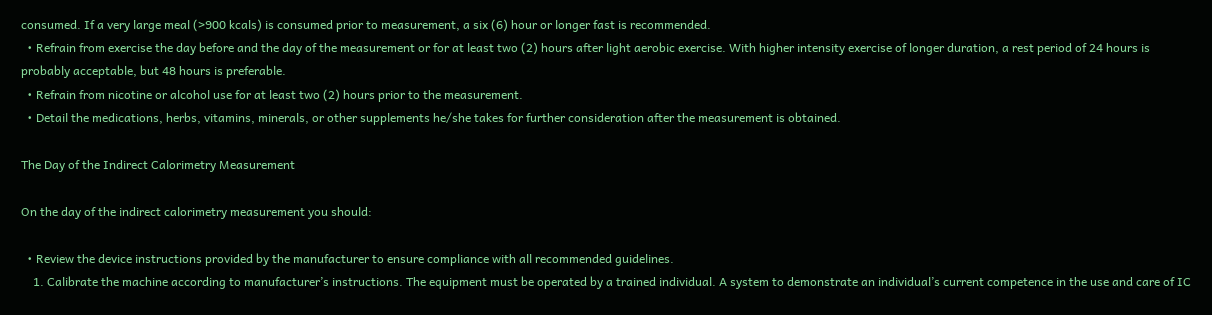consumed. If a very large meal (>900 kcals) is consumed prior to measurement, a six (6) hour or longer fast is recommended.
  • Refrain from exercise the day before and the day of the measurement or for at least two (2) hours after light aerobic exercise. With higher intensity exercise of longer duration, a rest period of 24 hours is probably acceptable, but 48 hours is preferable.
  • Refrain from nicotine or alcohol use for at least two (2) hours prior to the measurement.
  • Detail the medications, herbs, vitamins, minerals, or other supplements he/she takes for further consideration after the measurement is obtained.

The Day of the Indirect Calorimetry Measurement

On the day of the indirect calorimetry measurement you should:

  • Review the device instructions provided by the manufacturer to ensure compliance with all recommended guidelines.
    1. Calibrate the machine according to manufacturer’s instructions. The equipment must be operated by a trained individual. A system to demonstrate an individual’s current competence in the use and care of IC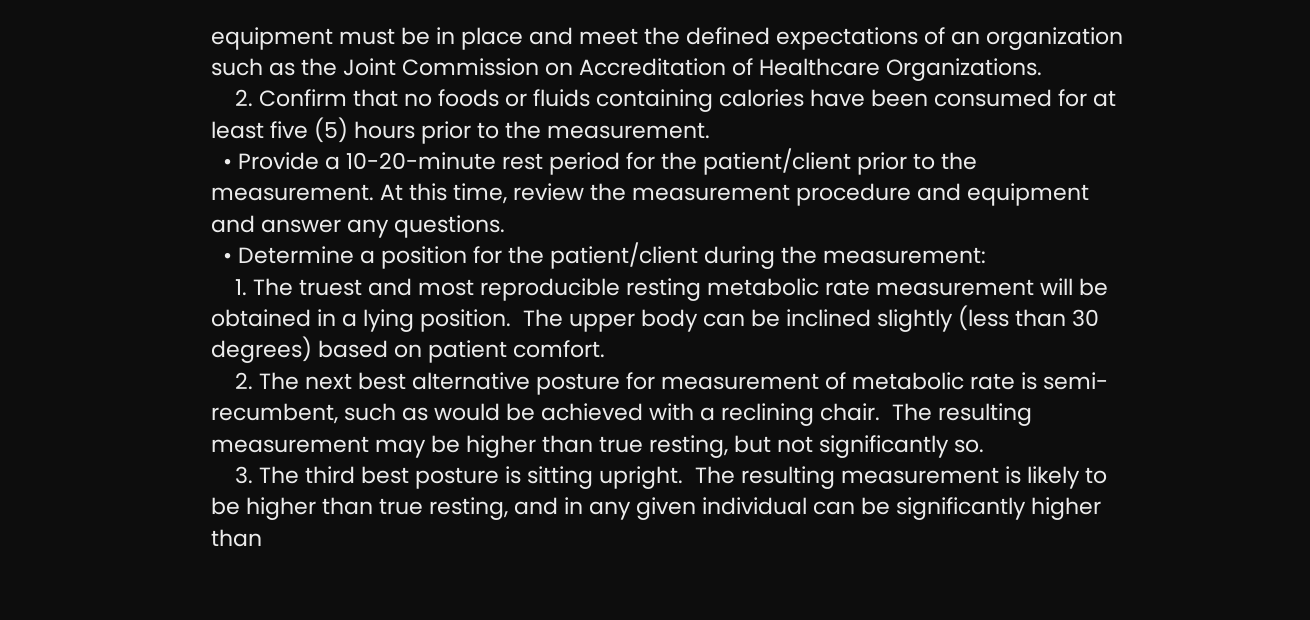equipment must be in place and meet the defined expectations of an organization such as the Joint Commission on Accreditation of Healthcare Organizations.
    2. Confirm that no foods or fluids containing calories have been consumed for at least five (5) hours prior to the measurement.
  • Provide a 10-20-minute rest period for the patient/client prior to the measurement. At this time, review the measurement procedure and equipment and answer any questions.
  • Determine a position for the patient/client during the measurement:
    1. The truest and most reproducible resting metabolic rate measurement will be obtained in a lying position.  The upper body can be inclined slightly (less than 30 degrees) based on patient comfort.
    2. The next best alternative posture for measurement of metabolic rate is semi-recumbent, such as would be achieved with a reclining chair.  The resulting measurement may be higher than true resting, but not significantly so.
    3. The third best posture is sitting upright.  The resulting measurement is likely to be higher than true resting, and in any given individual can be significantly higher than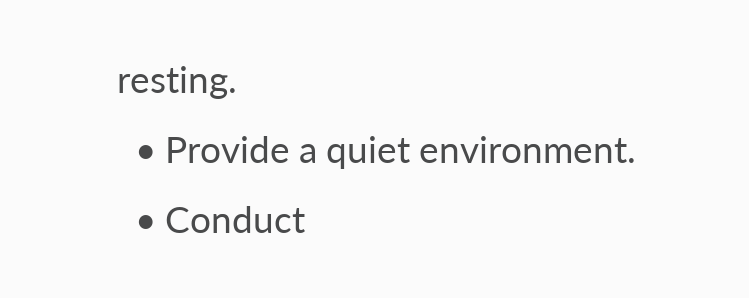resting.
  • Provide a quiet environment.
  • Conduct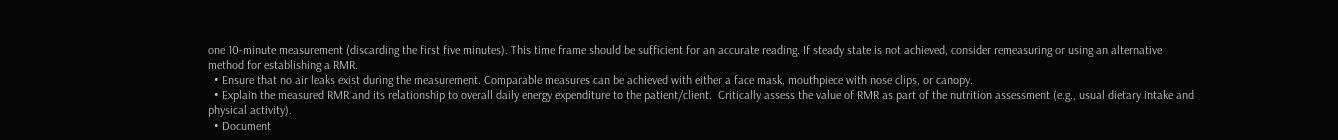one 10-minute measurement (discarding the first five minutes). This time frame should be sufficient for an accurate reading. If steady state is not achieved, consider remeasuring or using an alternative method for establishing a RMR.
  • Ensure that no air leaks exist during the measurement. Comparable measures can be achieved with either a face mask, mouthpiece with nose clips, or canopy.
  • Explain the measured RMR and its relationship to overall daily energy expenditure to the patient/client.  Critically assess the value of RMR as part of the nutrition assessment (e.g., usual dietary intake and physical activity).
  • Document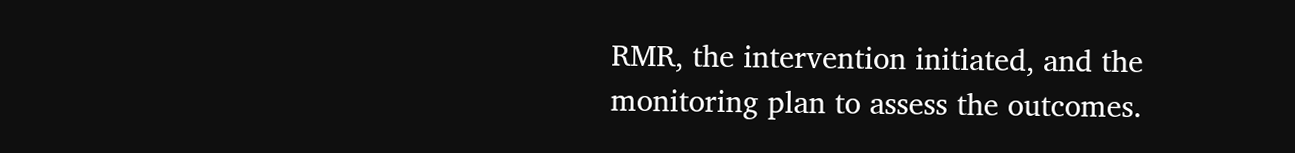RMR, the intervention initiated, and the monitoring plan to assess the outcomes.